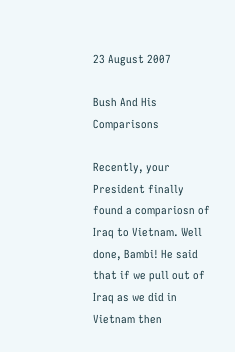23 August 2007

Bush And His Comparisons

Recently, your President finally found a compariosn of Iraq to Vietnam. Well done, Bambi! He said that if we pull out of Iraq as we did in Vietnam then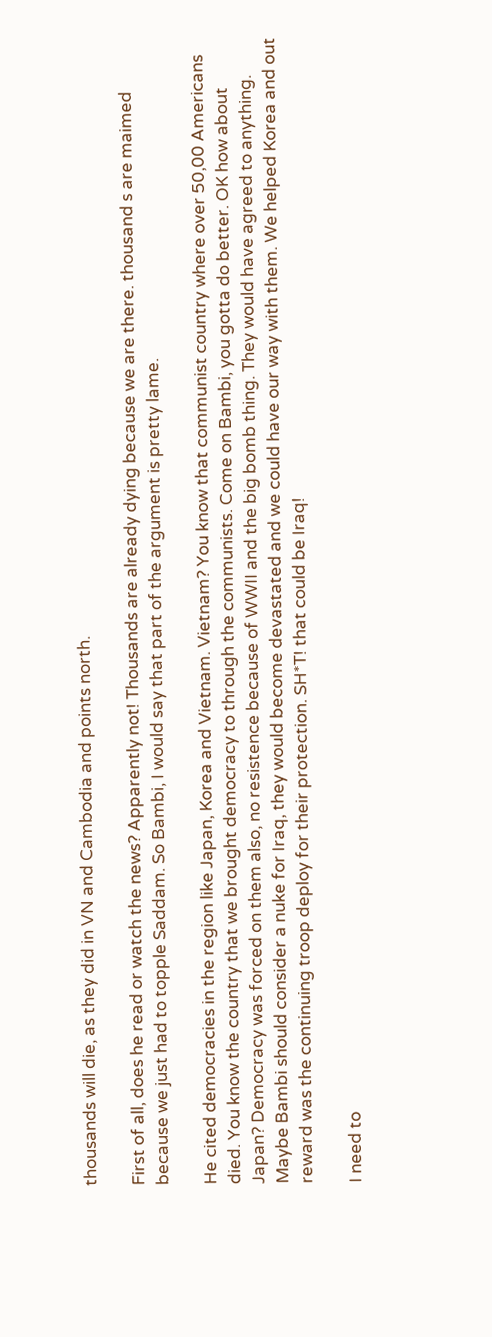thousands will die, as they did in VN and Cambodia and points north.

First of all, does he read or watch the news? Apparently not! Thousands are already dying because we are there. thousand s are maimed because we just had to topple Saddam. So Bambi, I would say that part of the argument is pretty lame.

He cited democracies in the region like Japan, Korea and Vietnam. Vietnam? You know that communist country where over 50,00 Americans died. You know the country that we brought democracy to through the communists. Come on Bambi, you gotta do better. OK how about Japan? Democracy was forced on them also, no resistence because of WWII and the big bomb thing. They would have agreed to anything. Maybe Bambi should consider a nuke for Iraq, they would become devastated and we could have our way with them. We helped Korea and out reward was the continuing troop deploy for their protection. SH*T! that could be Iraq!

I need to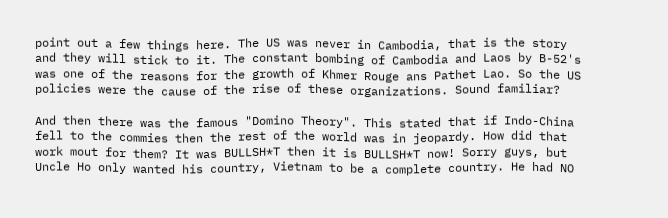point out a few things here. The US was never in Cambodia, that is the story and they will stick to it. The constant bombing of Cambodia and Laos by B-52's was one of the reasons for the growth of Khmer Rouge ans Pathet Lao. So the US policies were the cause of the rise of these organizations. Sound familiar?

And then there was the famous "Domino Theory". This stated that if Indo-China fell to the commies then the rest of the world was in jeopardy. How did that work mout for them? It was BULLSH*T then it is BULLSH*T now! Sorry guys, but Uncle Ho only wanted his country, Vietnam to be a complete country. He had NO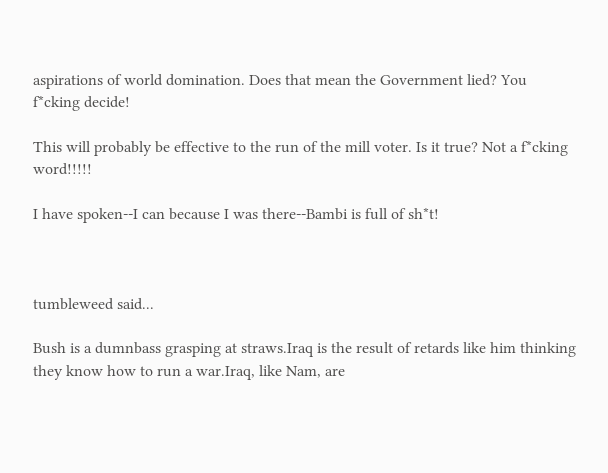aspirations of world domination. Does that mean the Government lied? You f*cking decide!

This will probably be effective to the run of the mill voter. Is it true? Not a f*cking word!!!!!

I have spoken--I can because I was there--Bambi is full of sh*t!



tumbleweed said...

Bush is a dumnbass grasping at straws.Iraq is the result of retards like him thinking they know how to run a war.Iraq, like Nam, are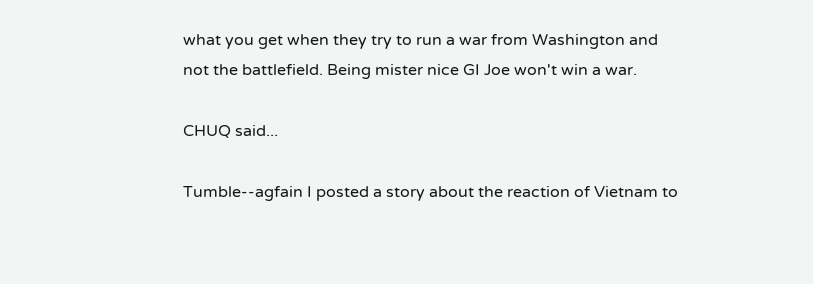what you get when they try to run a war from Washington and not the battlefield. Being mister nice GI Joe won't win a war.

CHUQ said...

Tumble--agfain I posted a story about the reaction of Vietnam to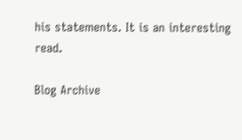his statements. It is an interesting read.

Blog Archive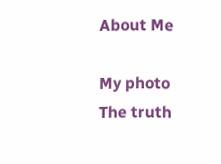About Me

My photo
The truth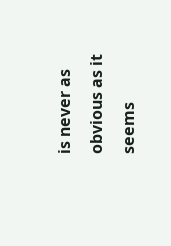is never as obvious as it seems